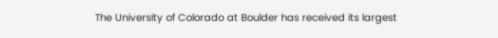The University of Colorado at Boulder has received its largest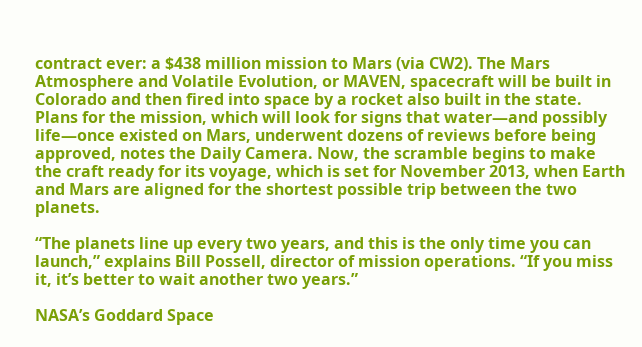contract ever: a $438 million mission to Mars (via CW2). The Mars Atmosphere and Volatile Evolution, or MAVEN, spacecraft will be built in Colorado and then fired into space by a rocket also built in the state. Plans for the mission, which will look for signs that water—and possibly life—once existed on Mars, underwent dozens of reviews before being approved, notes the Daily Camera. Now, the scramble begins to make the craft ready for its voyage, which is set for November 2013, when Earth and Mars are aligned for the shortest possible trip between the two planets.

“The planets line up every two years, and this is the only time you can launch,” explains Bill Possell, director of mission operations. “If you miss it, it’s better to wait another two years.”

NASA’s Goddard Space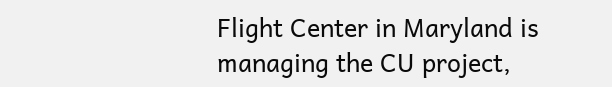Flight Center in Maryland is managing the CU project,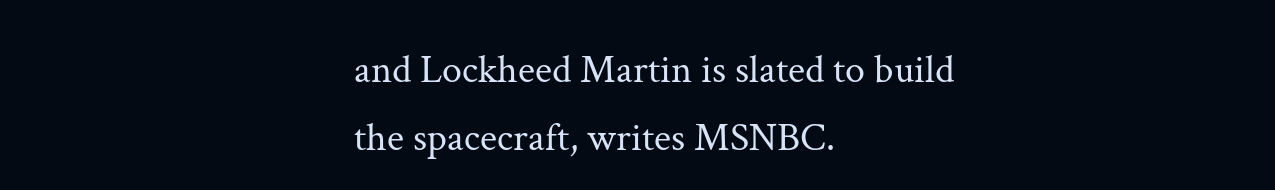and Lockheed Martin is slated to build the spacecraft, writes MSNBC.